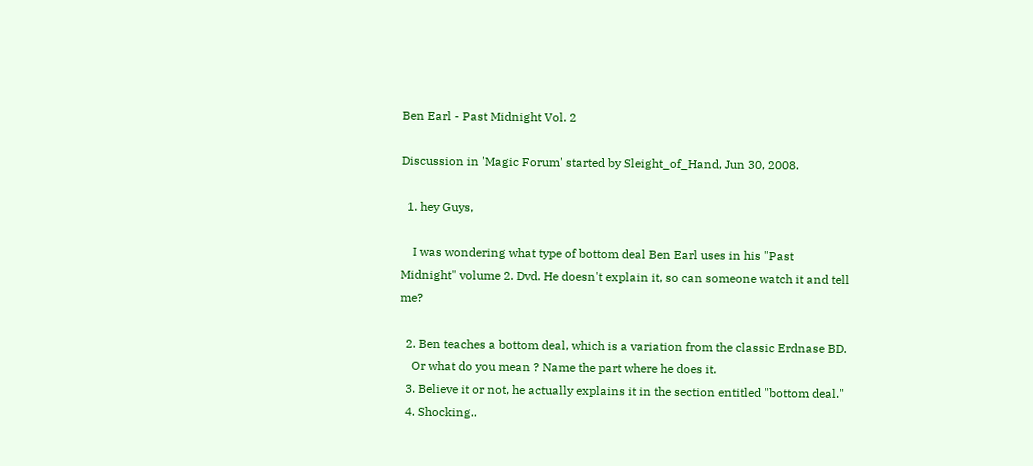Ben Earl - Past Midnight Vol. 2

Discussion in 'Magic Forum' started by Sleight_of_Hand, Jun 30, 2008.

  1. hey Guys,

    I was wondering what type of bottom deal Ben Earl uses in his "Past Midnight" volume 2. Dvd. He doesn't explain it, so can someone watch it and tell me?

  2. Ben teaches a bottom deal, which is a variation from the classic Erdnase BD.
    Or what do you mean ? Name the part where he does it.
  3. Believe it or not, he actually explains it in the section entitled "bottom deal."
  4. Shocking..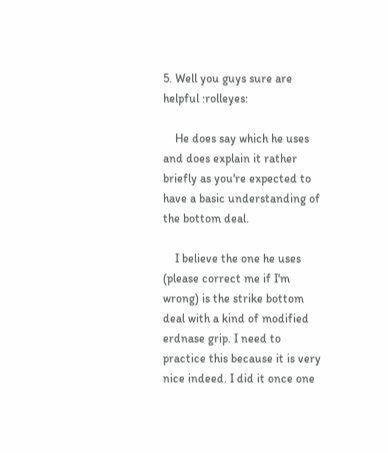5. Well you guys sure are helpful :rolleyes:

    He does say which he uses and does explain it rather briefly as you're expected to have a basic understanding of the bottom deal.

    I believe the one he uses (please correct me if I'm wrong) is the strike bottom deal with a kind of modified erdnase grip. I need to practice this because it is very nice indeed. I did it once one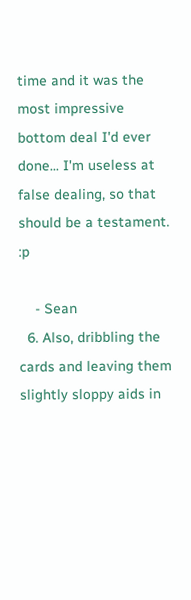time and it was the most impressive bottom deal I'd ever done... I'm useless at false dealing, so that should be a testament. :p

    - Sean
  6. Also, dribbling the cards and leaving them slightly sloppy aids in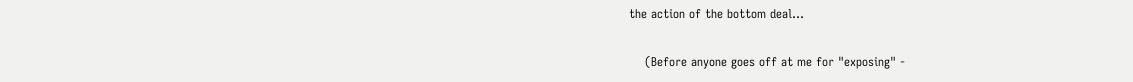the action of the bottom deal...

    (Before anyone goes off at me for "exposing" -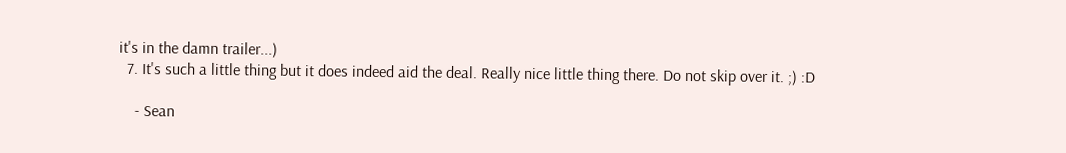it's in the damn trailer...)
  7. It's such a little thing but it does indeed aid the deal. Really nice little thing there. Do not skip over it. ;) :D

    - Sean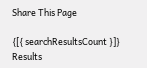Share This Page

{[{ searchResultsCount }]} Results